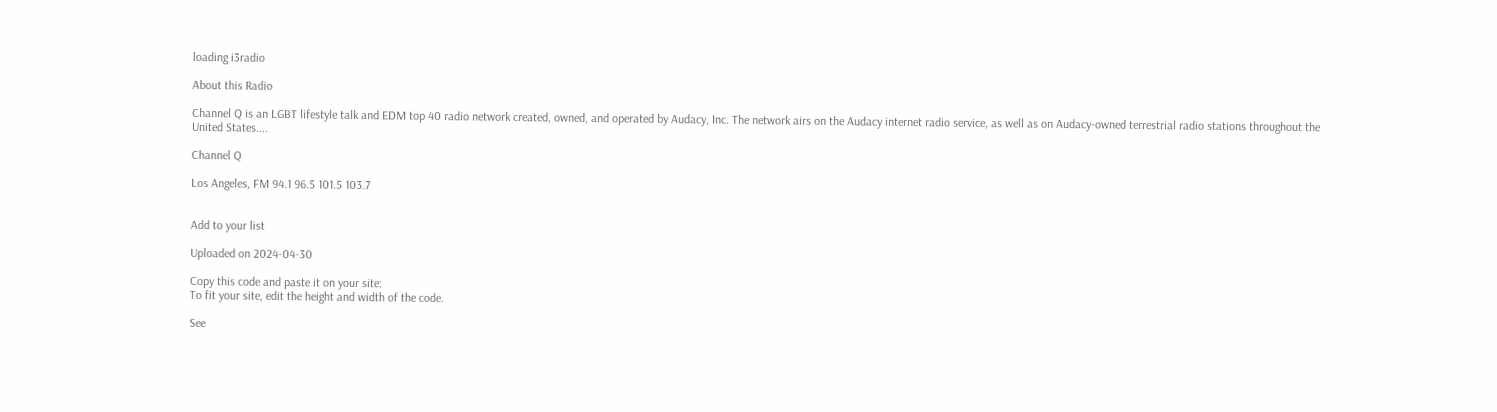loading i3radio

About this Radio

Channel Q is an LGBT lifestyle talk and EDM top 40 radio network created, owned, and operated by Audacy, Inc. The network airs on the Audacy internet radio service, as well as on Audacy-owned terrestrial radio stations throughout the United States....

Channel Q

Los Angeles, FM 94.1 96.5 101.5 103.7


Add to your list

Uploaded on 2024-04-30

Copy this code and paste it on your site:
To fit your site, edit the height and width of the code.

See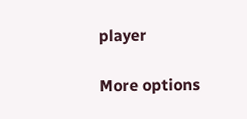player

More options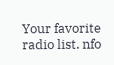Your favorite radio list. nfo